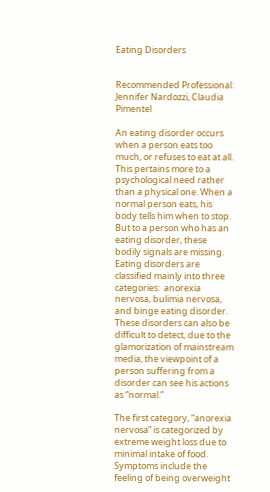Eating Disorders


Recommended Professional: Jennifer Nardozzi, Claudia Pimentel

An eating disorder occurs when a person eats too much, or refuses to eat at all. This pertains more to a psychological need rather than a physical one. When a normal person eats, his body tells him when to stop. But to a person who has an eating disorder, these bodily signals are missing. Eating disorders are classified mainly into three categories:  anorexia nervosa, bulimia nervosa, and binge eating disorder. These disorders can also be difficult to detect, due to the glamorization of mainstream media, the viewpoint of a person suffering from a disorder can see his actions as “normal.”

The first category, “anorexia nervosa” is categorized by extreme weight loss due to minimal intake of food. Symptoms include the feeling of being overweight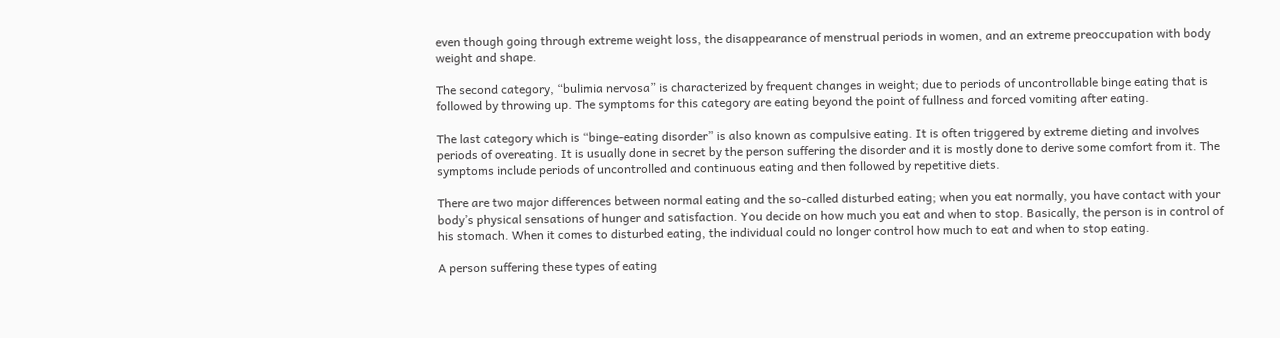even though going through extreme weight loss, the disappearance of menstrual periods in women, and an extreme preoccupation with body weight and shape.

The second category, “bulimia nervosa” is characterized by frequent changes in weight; due to periods of uncontrollable binge eating that is followed by throwing up. The symptoms for this category are eating beyond the point of fullness and forced vomiting after eating.

The last category which is “binge-eating disorder” is also known as compulsive eating. It is often triggered by extreme dieting and involves periods of overeating. It is usually done in secret by the person suffering the disorder and it is mostly done to derive some comfort from it. The symptoms include periods of uncontrolled and continuous eating and then followed by repetitive diets.

There are two major differences between normal eating and the so-called disturbed eating; when you eat normally, you have contact with your body’s physical sensations of hunger and satisfaction. You decide on how much you eat and when to stop. Basically, the person is in control of his stomach. When it comes to disturbed eating, the individual could no longer control how much to eat and when to stop eating.

A person suffering these types of eating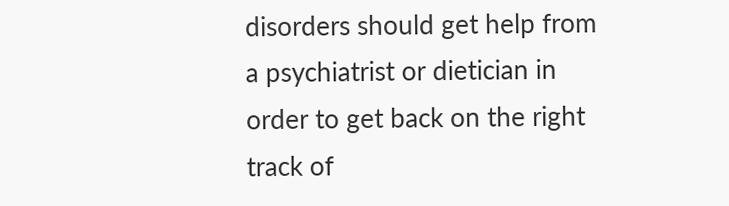disorders should get help from a psychiatrist or dietician in order to get back on the right track of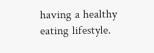having a healthy eating lifestyle.